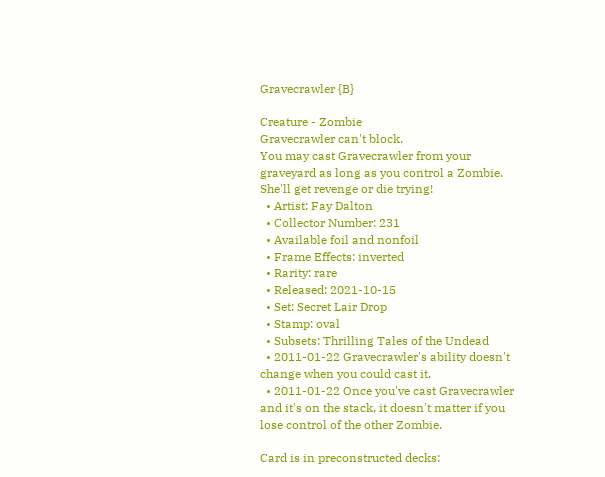Gravecrawler {B}

Creature - Zombie
Gravecrawler can't block.
You may cast Gravecrawler from your graveyard as long as you control a Zombie.
She'll get revenge or die trying!
  • Artist: Fay Dalton
  • Collector Number: 231
  • Available foil and nonfoil
  • Frame Effects: inverted
  • Rarity: rare
  • Released: 2021-10-15
  • Set: Secret Lair Drop
  • Stamp: oval
  • Subsets: Thrilling Tales of the Undead
  • 2011-01-22 Gravecrawler's ability doesn't change when you could cast it.
  • 2011-01-22 Once you've cast Gravecrawler and it's on the stack, it doesn't matter if you lose control of the other Zombie.

Card is in preconstructed decks: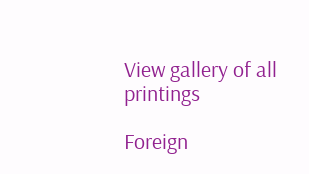View gallery of all printings

Foreign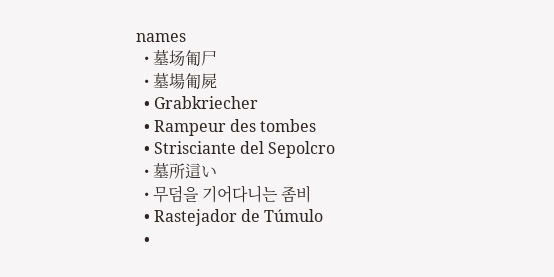names
  • 墓场匍尸
  • 墓場匍屍
  • Grabkriecher
  • Rampeur des tombes
  • Strisciante del Sepolcro
  • 墓所這い
  • 무덤을 기어다니는 좀비
  • Rastejador de Túmulo
  •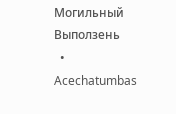Могильный Выползень
  • Acechatumbas